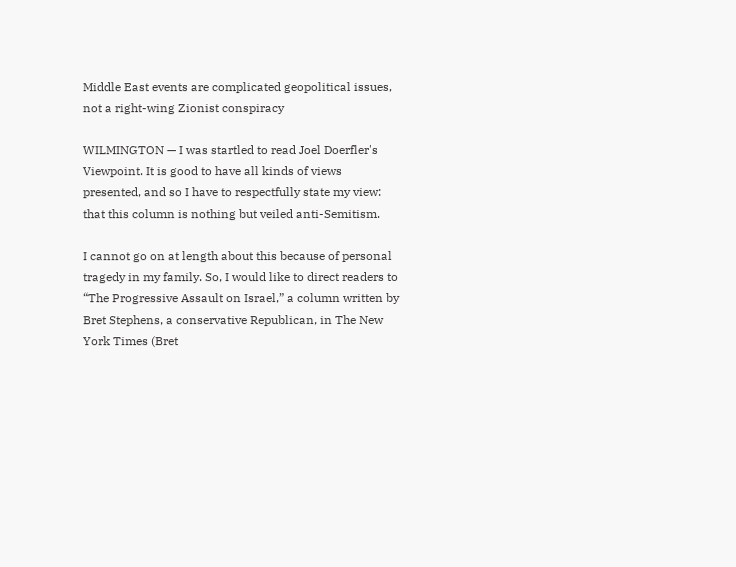Middle East events are complicated geopolitical issues, not a right-wing Zionist conspiracy

WILMINGTON — I was startled to read Joel Doerfler's Viewpoint. It is good to have all kinds of views presented, and so I have to respectfully state my view: that this column is nothing but veiled anti-Semitism.

I cannot go on at length about this because of personal tragedy in my family. So, I would like to direct readers to “The Progressive Assault on Israel,” a column written by Bret Stephens, a conservative Republican, in The New York Times (Bret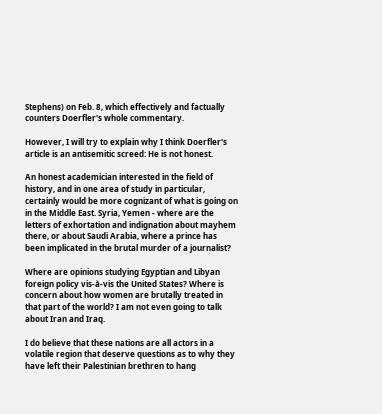Stephens) on Feb. 8, which effectively and factually counters Doerfler's whole commentary.

However, I will try to explain why I think Doerfler's article is an antisemitic screed: He is not honest.

An honest academician interested in the field of history, and in one area of study in particular, certainly would be more cognizant of what is going on in the Middle East. Syria, Yemen - where are the letters of exhortation and indignation about mayhem there, or about Saudi Arabia, where a prince has been implicated in the brutal murder of a journalist?

Where are opinions studying Egyptian and Libyan foreign policy vis-à-vis the United States? Where is concern about how women are brutally treated in that part of the world? I am not even going to talk about Iran and Iraq.

I do believe that these nations are all actors in a volatile region that deserve questions as to why they have left their Palestinian brethren to hang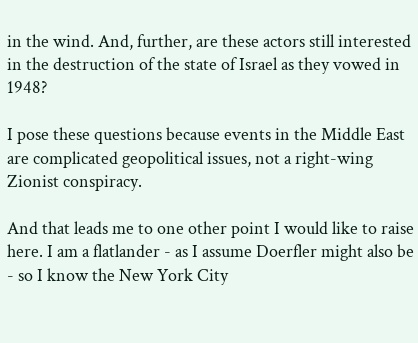in the wind. And, further, are these actors still interested in the destruction of the state of Israel as they vowed in 1948?

I pose these questions because events in the Middle East are complicated geopolitical issues, not a right-wing Zionist conspiracy.

And that leads me to one other point I would like to raise here. I am a flatlander - as I assume Doerfler might also be - so I know the New York City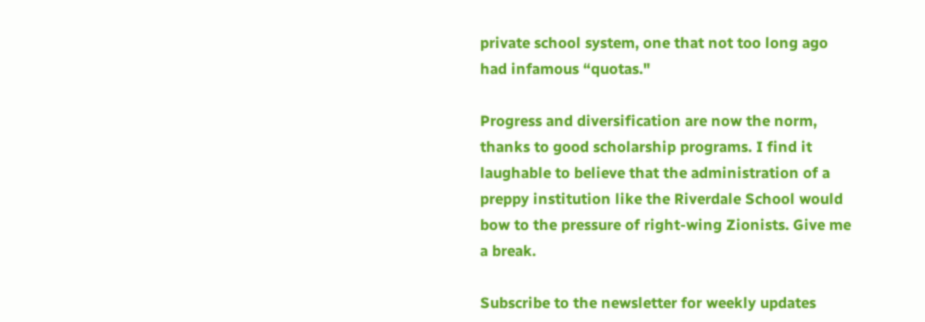private school system, one that not too long ago had infamous “quotas."

Progress and diversification are now the norm, thanks to good scholarship programs. I find it laughable to believe that the administration of a preppy institution like the Riverdale School would bow to the pressure of right-wing Zionists. Give me a break.

Subscribe to the newsletter for weekly updates